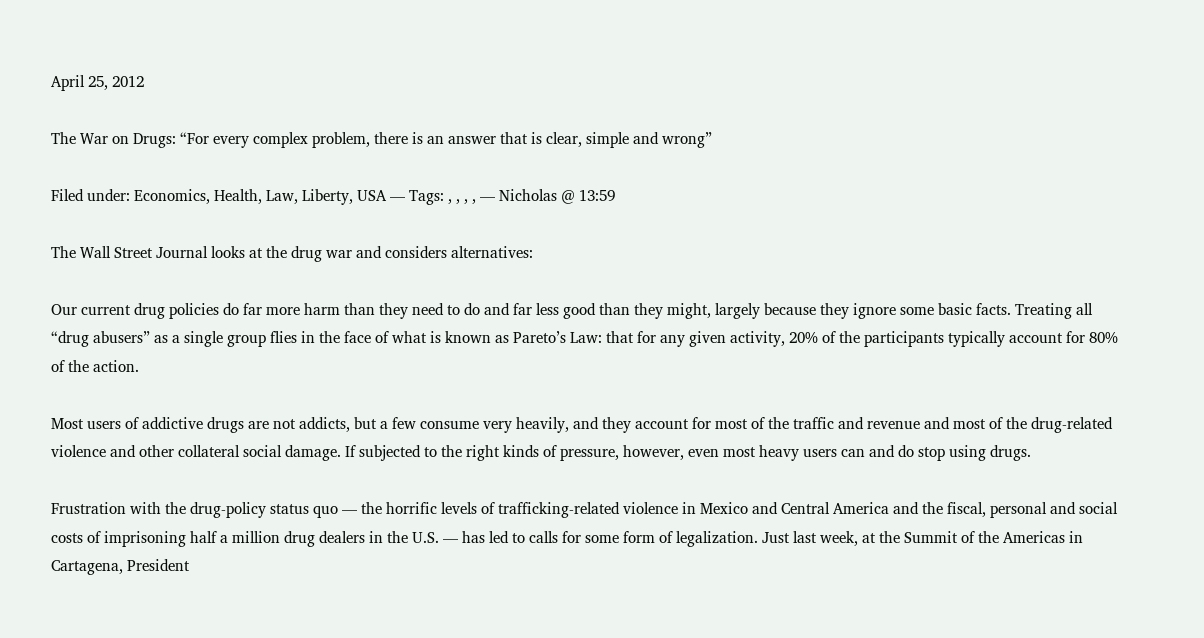April 25, 2012

The War on Drugs: “For every complex problem, there is an answer that is clear, simple and wrong”

Filed under: Economics, Health, Law, Liberty, USA — Tags: , , , , — Nicholas @ 13:59

The Wall Street Journal looks at the drug war and considers alternatives:

Our current drug policies do far more harm than they need to do and far less good than they might, largely because they ignore some basic facts. Treating all “drug abusers” as a single group flies in the face of what is known as Pareto’s Law: that for any given activity, 20% of the participants typically account for 80% of the action.

Most users of addictive drugs are not addicts, but a few consume very heavily, and they account for most of the traffic and revenue and most of the drug-related violence and other collateral social damage. If subjected to the right kinds of pressure, however, even most heavy users can and do stop using drugs.

Frustration with the drug-policy status quo — the horrific levels of trafficking-related violence in Mexico and Central America and the fiscal, personal and social costs of imprisoning half a million drug dealers in the U.S. — has led to calls for some form of legalization. Just last week, at the Summit of the Americas in Cartagena, President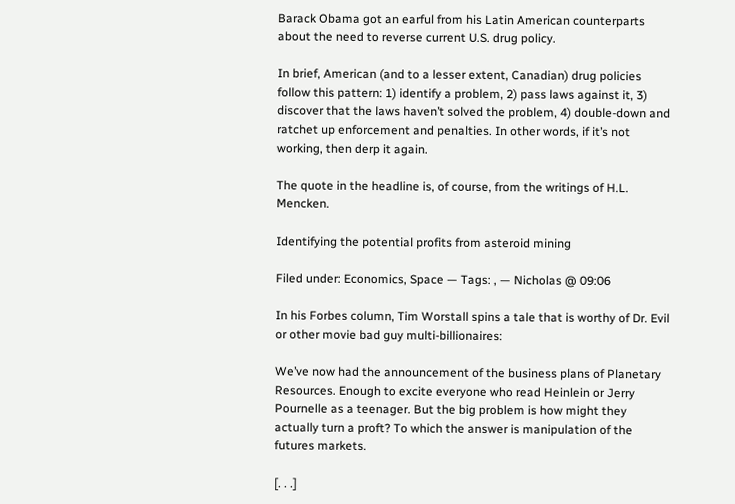Barack Obama got an earful from his Latin American counterparts about the need to reverse current U.S. drug policy.

In brief, American (and to a lesser extent, Canadian) drug policies follow this pattern: 1) identify a problem, 2) pass laws against it, 3) discover that the laws haven’t solved the problem, 4) double-down and ratchet up enforcement and penalties. In other words, if it’s not working, then derp it again.

The quote in the headline is, of course, from the writings of H.L. Mencken.

Identifying the potential profits from asteroid mining

Filed under: Economics, Space — Tags: , — Nicholas @ 09:06

In his Forbes column, Tim Worstall spins a tale that is worthy of Dr. Evil or other movie bad guy multi-billionaires:

We’ve now had the announcement of the business plans of Planetary Resources. Enough to excite everyone who read Heinlein or Jerry Pournelle as a teenager. But the big problem is how might they actually turn a proft? To which the answer is manipulation of the futures markets.

[. . .]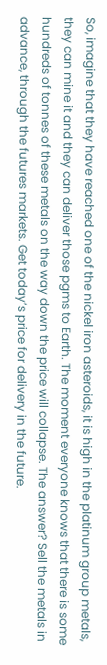So, imagine that they have reached one of the nickel iron asteroids, it is high in the platinum group metals, they can mine it and they can deliver those pgms to Earth. The moment everyone knows that there is some hundreds of tonnes of these metals on the way down the price will collapse. The answer? Sell the metals in advance, through the futures markets. Get today’s price for delivery in the future.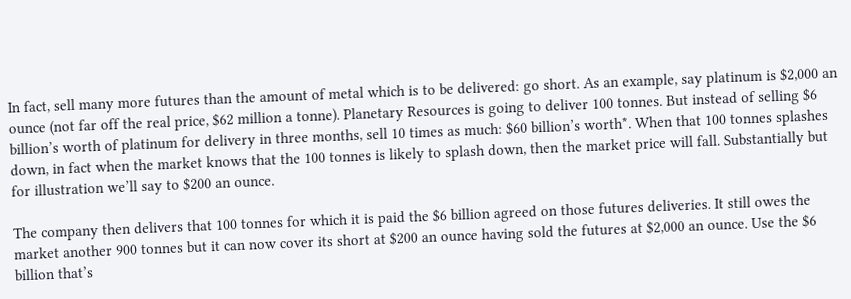In fact, sell many more futures than the amount of metal which is to be delivered: go short. As an example, say platinum is $2,000 an ounce (not far off the real price, $62 million a tonne). Planetary Resources is going to deliver 100 tonnes. But instead of selling $6 billion’s worth of platinum for delivery in three months, sell 10 times as much: $60 billion’s worth*. When that 100 tonnes splashes down, in fact when the market knows that the 100 tonnes is likely to splash down, then the market price will fall. Substantially but for illustration we’ll say to $200 an ounce.

The company then delivers that 100 tonnes for which it is paid the $6 billion agreed on those futures deliveries. It still owes the market another 900 tonnes but it can now cover its short at $200 an ounce having sold the futures at $2,000 an ounce. Use the $6 billion that’s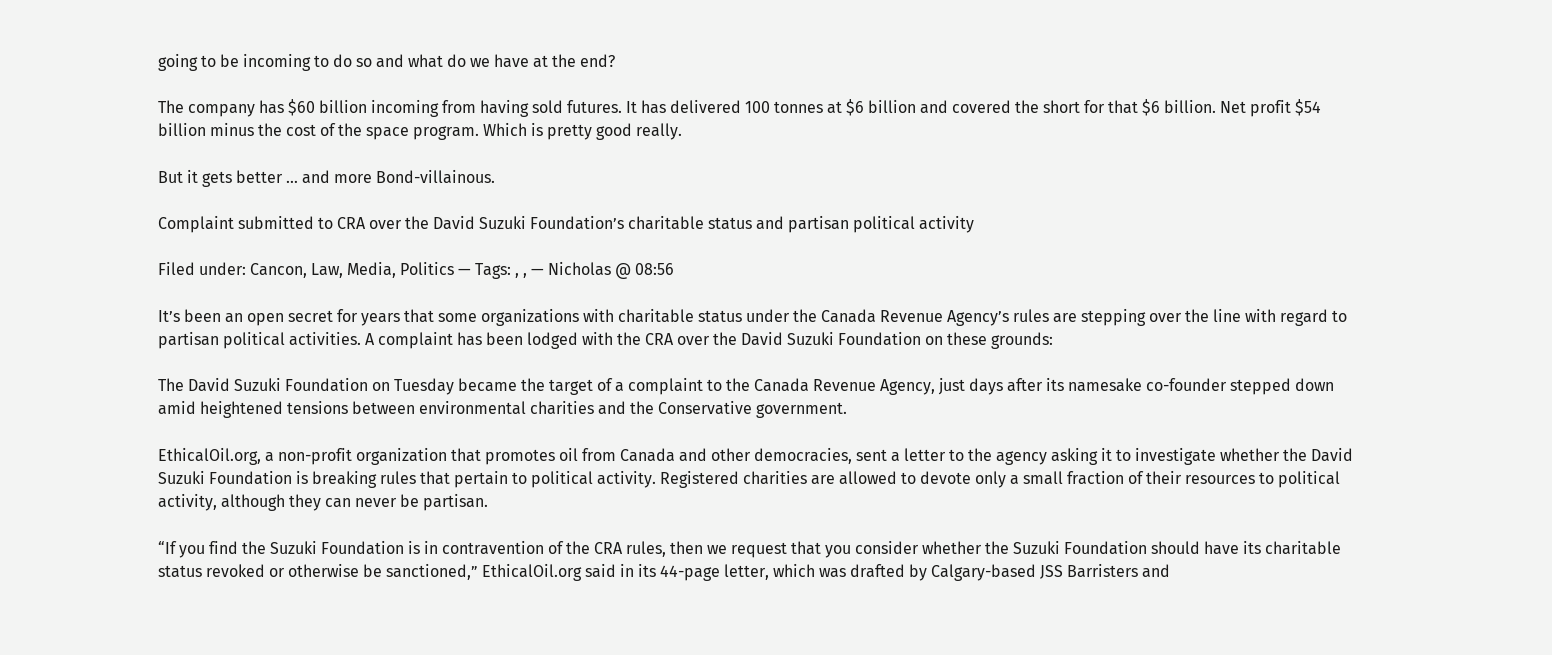going to be incoming to do so and what do we have at the end?

The company has $60 billion incoming from having sold futures. It has delivered 100 tonnes at $6 billion and covered the short for that $6 billion. Net profit $54 billion minus the cost of the space program. Which is pretty good really.

But it gets better … and more Bond-villainous.

Complaint submitted to CRA over the David Suzuki Foundation’s charitable status and partisan political activity

Filed under: Cancon, Law, Media, Politics — Tags: , , — Nicholas @ 08:56

It’s been an open secret for years that some organizations with charitable status under the Canada Revenue Agency’s rules are stepping over the line with regard to partisan political activities. A complaint has been lodged with the CRA over the David Suzuki Foundation on these grounds:

The David Suzuki Foundation on Tuesday became the target of a complaint to the Canada Revenue Agency, just days after its namesake co-founder stepped down amid heightened tensions between environmental charities and the Conservative government.

EthicalOil.org, a non-profit organization that promotes oil from Canada and other democracies, sent a letter to the agency asking it to investigate whether the David Suzuki Foundation is breaking rules that pertain to political activity. Registered charities are allowed to devote only a small fraction of their resources to political activity, although they can never be partisan.

“If you find the Suzuki Foundation is in contravention of the CRA rules, then we request that you consider whether the Suzuki Foundation should have its charitable status revoked or otherwise be sanctioned,” EthicalOil.org said in its 44-page letter, which was drafted by Calgary-based JSS Barristers and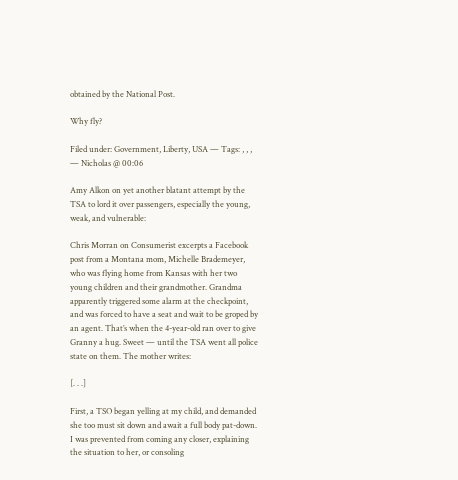obtained by the National Post.

Why fly?

Filed under: Government, Liberty, USA — Tags: , , , — Nicholas @ 00:06

Amy Alkon on yet another blatant attempt by the TSA to lord it over passengers, especially the young, weak, and vulnerable:

Chris Morran on Consumerist excerpts a Facebook post from a Montana mom, Michelle Brademeyer, who was flying home from Kansas with her two young children and their grandmother. Grandma apparently triggered some alarm at the checkpoint, and was forced to have a seat and wait to be groped by an agent. That’s when the 4-year-old ran over to give Granny a hug. Sweet — until the TSA went all police state on them. The mother writes:

[. . .]

First, a TSO began yelling at my child, and demanded she too must sit down and await a full body pat-down. I was prevented from coming any closer, explaining the situation to her, or consoling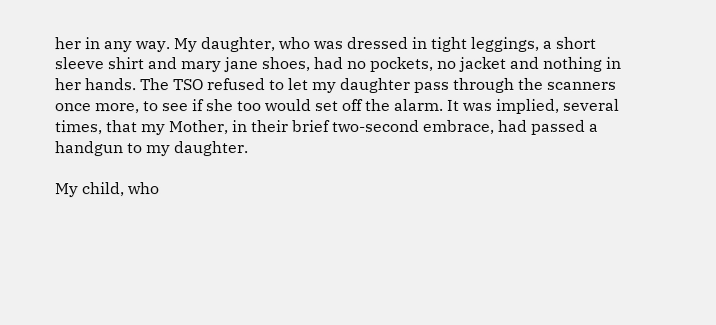her in any way. My daughter, who was dressed in tight leggings, a short sleeve shirt and mary jane shoes, had no pockets, no jacket and nothing in her hands. The TSO refused to let my daughter pass through the scanners once more, to see if she too would set off the alarm. It was implied, several times, that my Mother, in their brief two-second embrace, had passed a handgun to my daughter.

My child, who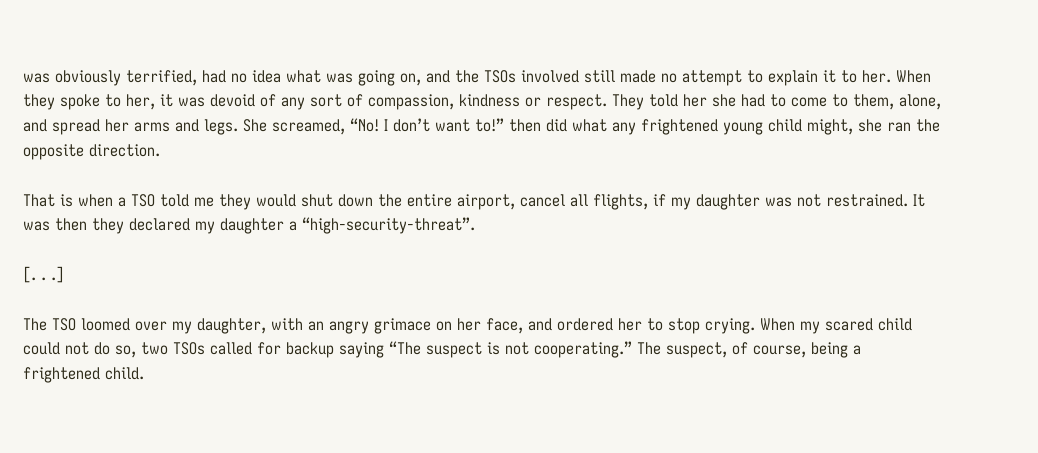was obviously terrified, had no idea what was going on, and the TSOs involved still made no attempt to explain it to her. When they spoke to her, it was devoid of any sort of compassion, kindness or respect. They told her she had to come to them, alone, and spread her arms and legs. She screamed, “No! I don’t want to!” then did what any frightened young child might, she ran the opposite direction.

That is when a TSO told me they would shut down the entire airport, cancel all flights, if my daughter was not restrained. It was then they declared my daughter a “high-security-threat”.

[. . .]

The TSO loomed over my daughter, with an angry grimace on her face, and ordered her to stop crying. When my scared child could not do so, two TSOs called for backup saying “The suspect is not cooperating.” The suspect, of course, being a frightened child.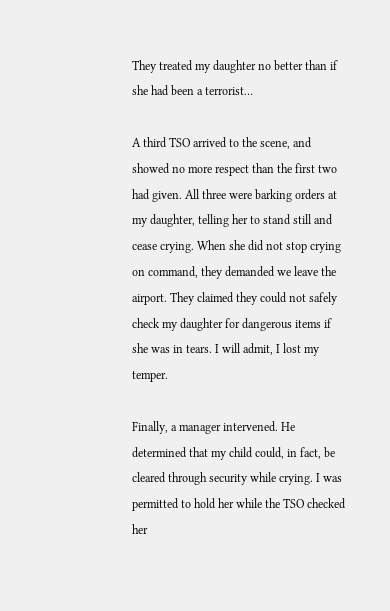They treated my daughter no better than if she had been a terrorist…

A third TSO arrived to the scene, and showed no more respect than the first two had given. All three were barking orders at my daughter, telling her to stand still and cease crying. When she did not stop crying on command, they demanded we leave the airport. They claimed they could not safely check my daughter for dangerous items if she was in tears. I will admit, I lost my temper.

Finally, a manager intervened. He determined that my child could, in fact, be cleared through security while crying. I was permitted to hold her while the TSO checked her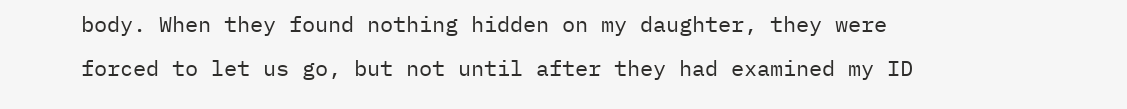body. When they found nothing hidden on my daughter, they were forced to let us go, but not until after they had examined my ID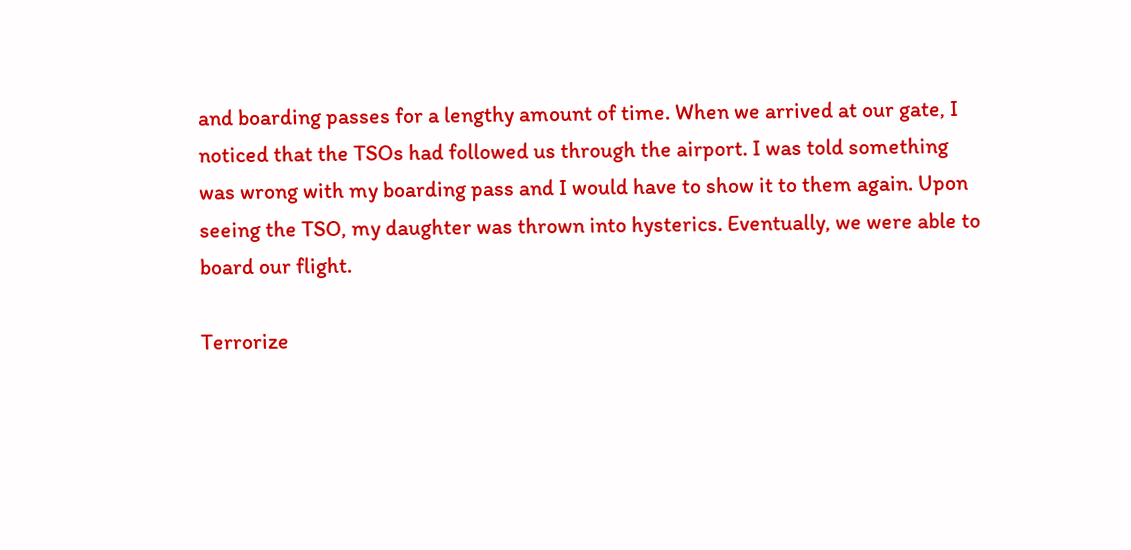and boarding passes for a lengthy amount of time. When we arrived at our gate, I noticed that the TSOs had followed us through the airport. I was told something was wrong with my boarding pass and I would have to show it to them again. Upon seeing the TSO, my daughter was thrown into hysterics. Eventually, we were able to board our flight.

Terrorize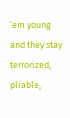’em young and they stay terrorized, pliable,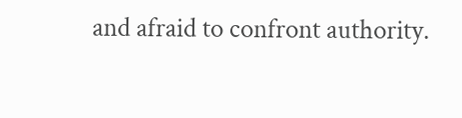and afraid to confront authority.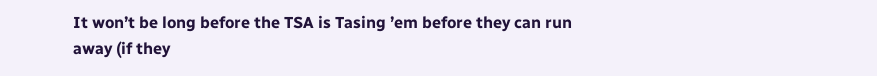It won’t be long before the TSA is Tasing ’em before they can run away (if they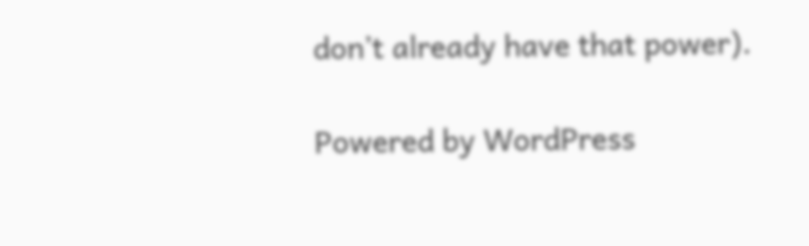don’t already have that power).

Powered by WordPress